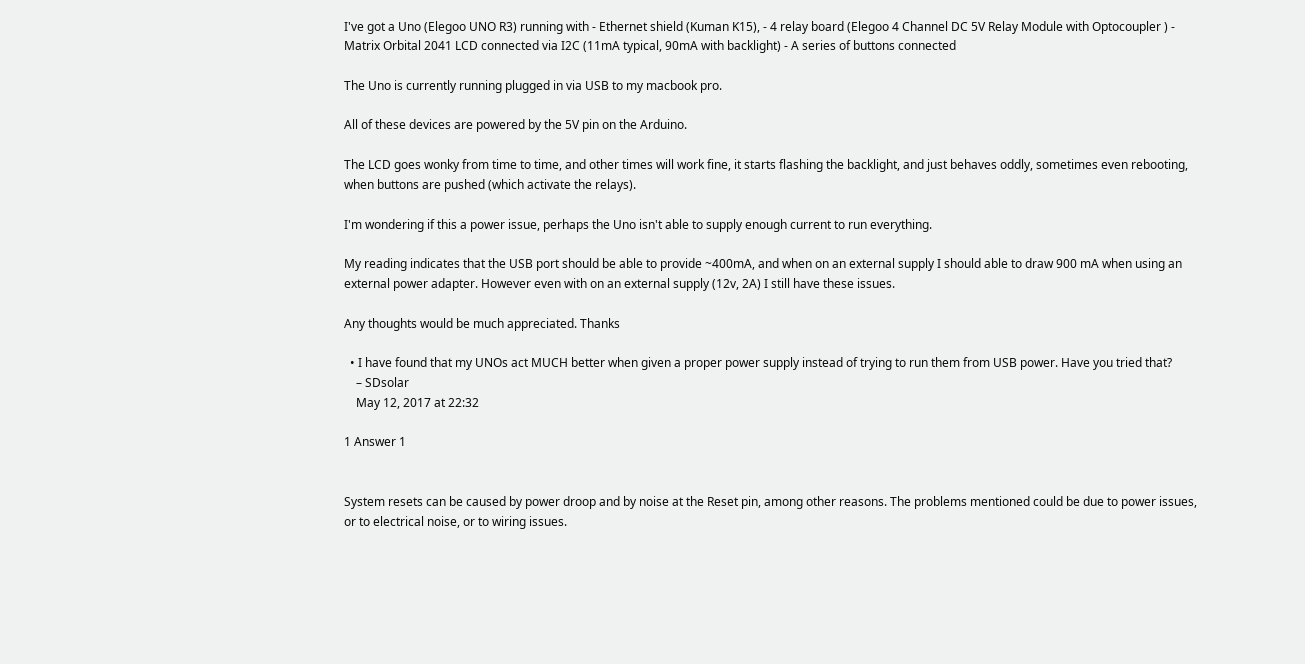I've got a Uno (Elegoo UNO R3) running with - Ethernet shield (Kuman K15), - 4 relay board (Elegoo 4 Channel DC 5V Relay Module with Optocoupler ) - Matrix Orbital 2041 LCD connected via I2C (11mA typical, 90mA with backlight) - A series of buttons connected

The Uno is currently running plugged in via USB to my macbook pro.

All of these devices are powered by the 5V pin on the Arduino.

The LCD goes wonky from time to time, and other times will work fine, it starts flashing the backlight, and just behaves oddly, sometimes even rebooting, when buttons are pushed (which activate the relays).

I'm wondering if this a power issue, perhaps the Uno isn't able to supply enough current to run everything.

My reading indicates that the USB port should be able to provide ~400mA, and when on an external supply I should able to draw 900 mA when using an external power adapter. However even with on an external supply (12v, 2A) I still have these issues.

Any thoughts would be much appreciated. Thanks

  • I have found that my UNOs act MUCH better when given a proper power supply instead of trying to run them from USB power. Have you tried that?
    – SDsolar
    May 12, 2017 at 22:32

1 Answer 1


System resets can be caused by power droop and by noise at the Reset pin, among other reasons. The problems mentioned could be due to power issues, or to electrical noise, or to wiring issues.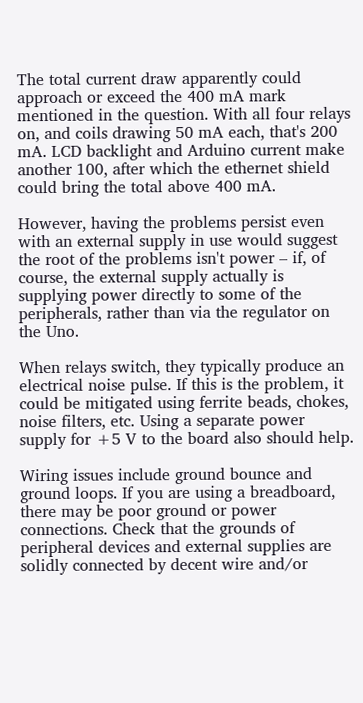The total current draw apparently could approach or exceed the 400 mA mark mentioned in the question. With all four relays on, and coils drawing 50 mA each, that's 200 mA. LCD backlight and Arduino current make another 100, after which the ethernet shield could bring the total above 400 mA.

However, having the problems persist even with an external supply in use would suggest the root of the problems isn't power – if, of course, the external supply actually is supplying power directly to some of the peripherals, rather than via the regulator on the Uno.

When relays switch, they typically produce an electrical noise pulse. If this is the problem, it could be mitigated using ferrite beads, chokes, noise filters, etc. Using a separate power supply for +5 V to the board also should help.

Wiring issues include ground bounce and ground loops. If you are using a breadboard, there may be poor ground or power connections. Check that the grounds of peripheral devices and external supplies are solidly connected by decent wire and/or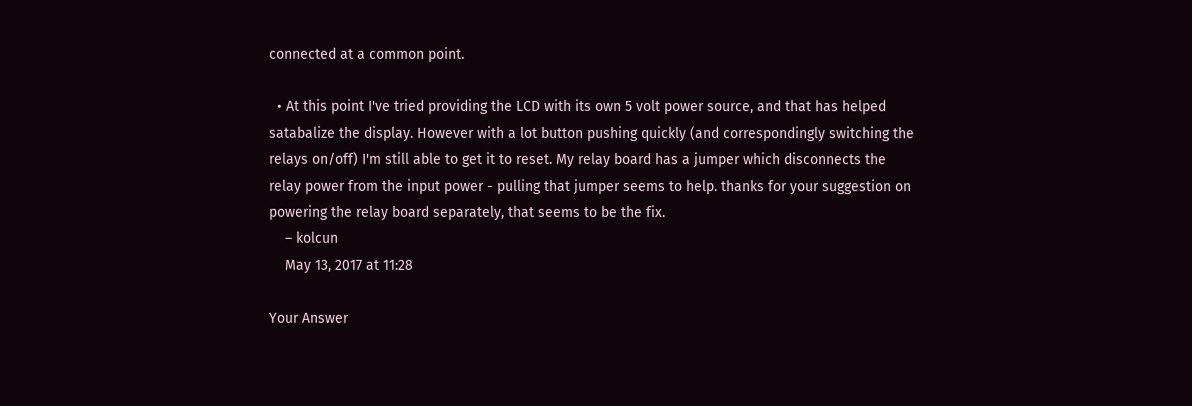connected at a common point.

  • At this point I've tried providing the LCD with its own 5 volt power source, and that has helped satabalize the display. However with a lot button pushing quickly (and correspondingly switching the relays on/off) I'm still able to get it to reset. My relay board has a jumper which disconnects the relay power from the input power - pulling that jumper seems to help. thanks for your suggestion on powering the relay board separately, that seems to be the fix.
    – kolcun
    May 13, 2017 at 11:28

Your Answer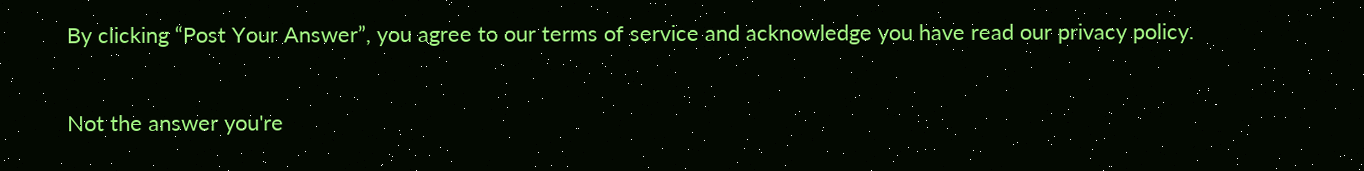By clicking “Post Your Answer”, you agree to our terms of service and acknowledge you have read our privacy policy.

Not the answer you're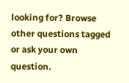looking for? Browse other questions tagged or ask your own question.